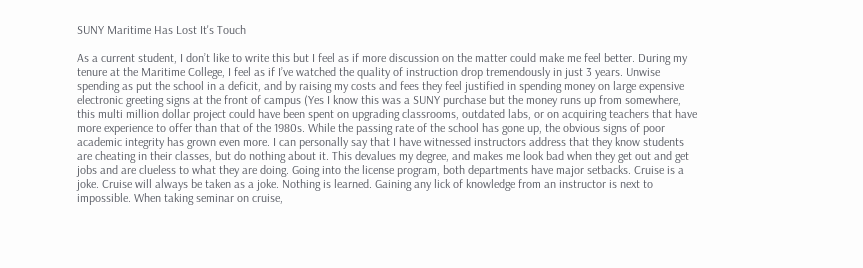SUNY Maritime Has Lost It's Touch

As a current student, I don’t like to write this but I feel as if more discussion on the matter could make me feel better. During my tenure at the Maritime College, I feel as if I’ve watched the quality of instruction drop tremendously in just 3 years. Unwise spending as put the school in a deficit, and by raising my costs and fees they feel justified in spending money on large expensive electronic greeting signs at the front of campus (Yes I know this was a SUNY purchase but the money runs up from somewhere, this multi million dollar project could have been spent on upgrading classrooms, outdated labs, or on acquiring teachers that have more experience to offer than that of the 1980s. While the passing rate of the school has gone up, the obvious signs of poor academic integrity has grown even more. I can personally say that I have witnessed instructors address that they know students are cheating in their classes, but do nothing about it. This devalues my degree, and makes me look bad when they get out and get jobs and are clueless to what they are doing. Going into the license program, both departments have major setbacks. Cruise is a joke. Cruise will always be taken as a joke. Nothing is learned. Gaining any lick of knowledge from an instructor is next to impossible. When taking seminar on cruise,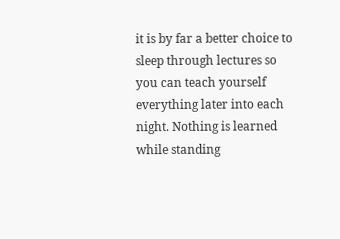it is by far a better choice to sleep through lectures so you can teach yourself everything later into each night. Nothing is learned while standing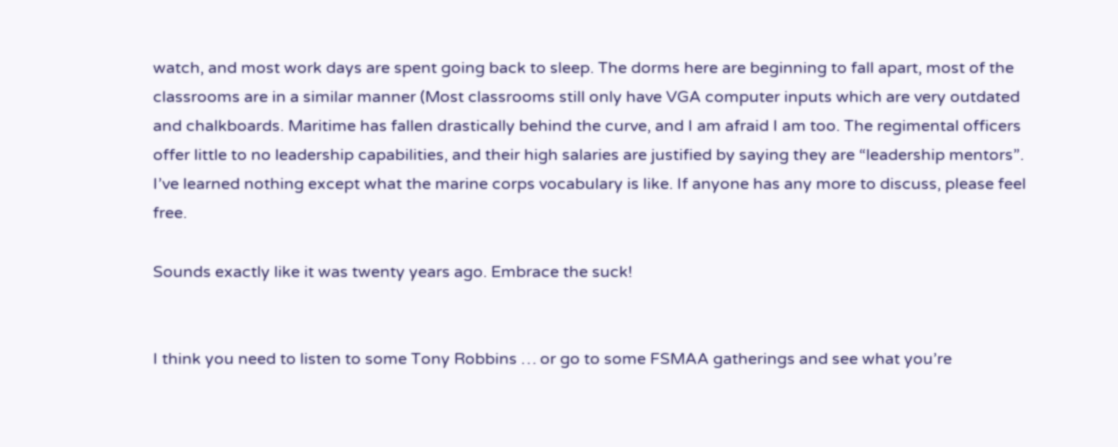watch, and most work days are spent going back to sleep. The dorms here are beginning to fall apart, most of the classrooms are in a similar manner (Most classrooms still only have VGA computer inputs which are very outdated and chalkboards. Maritime has fallen drastically behind the curve, and I am afraid I am too. The regimental officers offer little to no leadership capabilities, and their high salaries are justified by saying they are “leadership mentors”. I’ve learned nothing except what the marine corps vocabulary is like. If anyone has any more to discuss, please feel free.

Sounds exactly like it was twenty years ago. Embrace the suck!


I think you need to listen to some Tony Robbins … or go to some FSMAA gatherings and see what you’re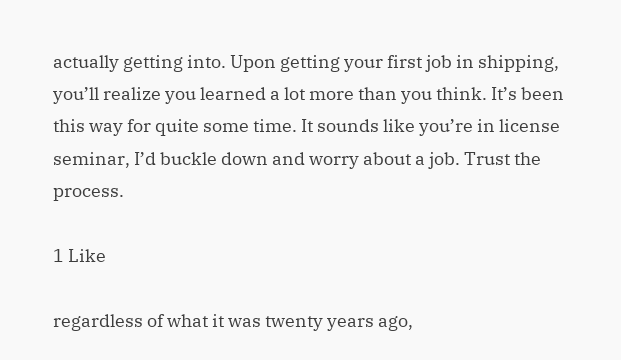actually getting into. Upon getting your first job in shipping, you’ll realize you learned a lot more than you think. It’s been this way for quite some time. It sounds like you’re in license seminar, I’d buckle down and worry about a job. Trust the process.

1 Like

regardless of what it was twenty years ago,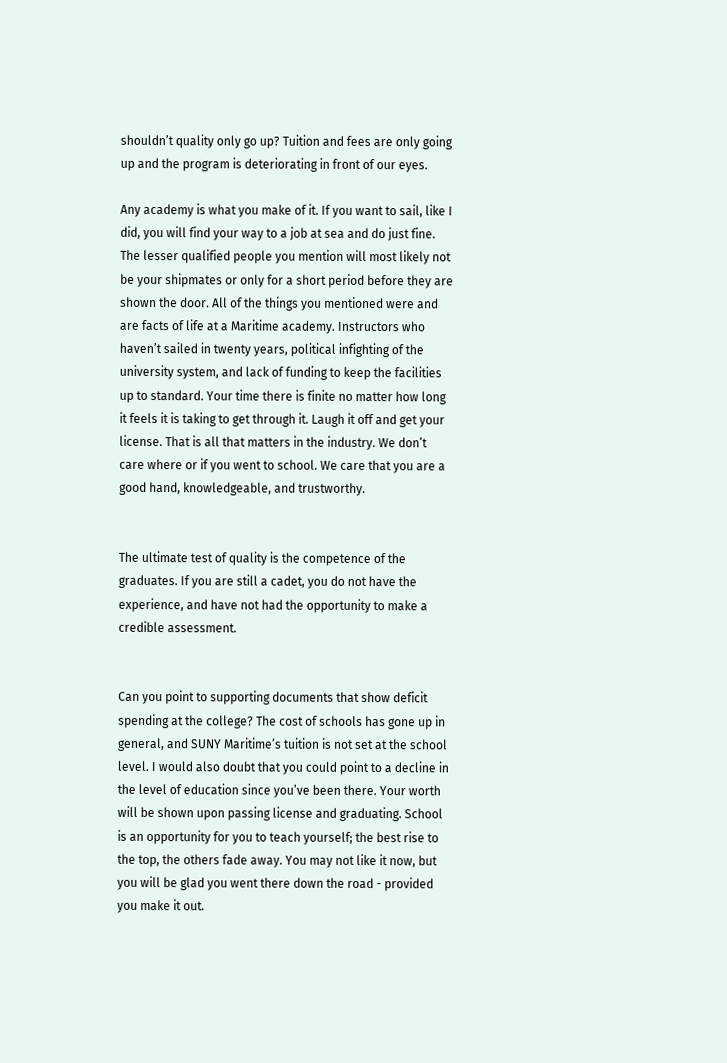shouldn’t quality only go up? Tuition and fees are only going up and the program is deteriorating in front of our eyes.

Any academy is what you make of it. If you want to sail, like I did, you will find your way to a job at sea and do just fine. The lesser qualified people you mention will most likely not be your shipmates or only for a short period before they are shown the door. All of the things you mentioned were and are facts of life at a Maritime academy. Instructors who haven’t sailed in twenty years, political infighting of the university system, and lack of funding to keep the facilities up to standard. Your time there is finite no matter how long it feels it is taking to get through it. Laugh it off and get your license. That is all that matters in the industry. We don’t care where or if you went to school. We care that you are a good hand, knowledgeable, and trustworthy.


The ultimate test of quality is the competence of the graduates. If you are still a cadet, you do not have the experience, and have not had the opportunity to make a credible assessment.


Can you point to supporting documents that show deficit spending at the college? The cost of schools has gone up in general, and SUNY Maritime’s tuition is not set at the school level. I would also doubt that you could point to a decline in the level of education since you’ve been there. Your worth will be shown upon passing license and graduating. School is an opportunity for you to teach yourself; the best rise to the top, the others fade away. You may not like it now, but you will be glad you went there down the road - provided you make it out.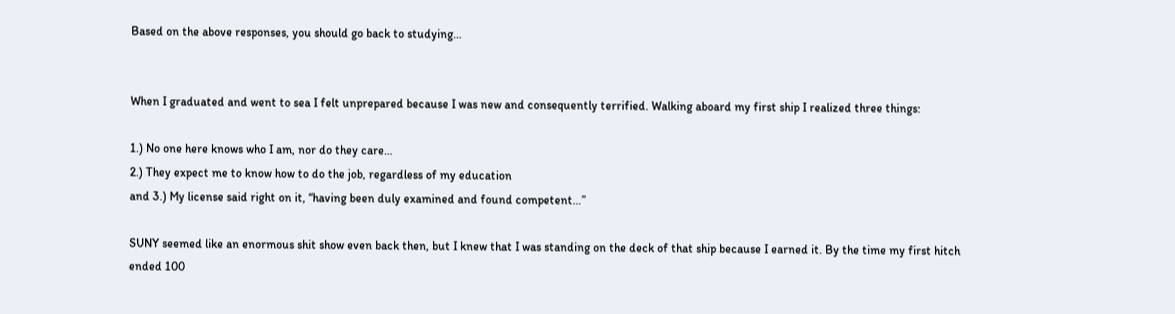Based on the above responses, you should go back to studying…


When I graduated and went to sea I felt unprepared because I was new and consequently terrified. Walking aboard my first ship I realized three things:

1.) No one here knows who I am, nor do they care…
2.) They expect me to know how to do the job, regardless of my education
and 3.) My license said right on it, “having been duly examined and found competent…”

SUNY seemed like an enormous shit show even back then, but I knew that I was standing on the deck of that ship because I earned it. By the time my first hitch ended 100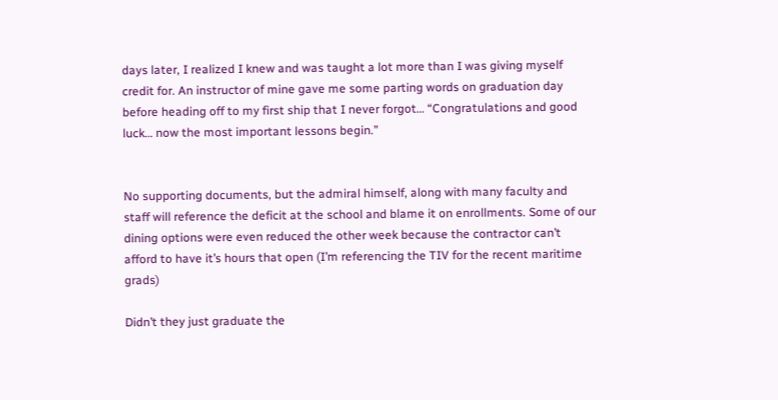days later, I realized I knew and was taught a lot more than I was giving myself credit for. An instructor of mine gave me some parting words on graduation day before heading off to my first ship that I never forgot… “Congratulations and good luck… now the most important lessons begin.”


No supporting documents, but the admiral himself, along with many faculty and staff will reference the deficit at the school and blame it on enrollments. Some of our dining options were even reduced the other week because the contractor can’t afford to have it’s hours that open (I’m referencing the TIV for the recent maritime grads)

Didn’t they just graduate the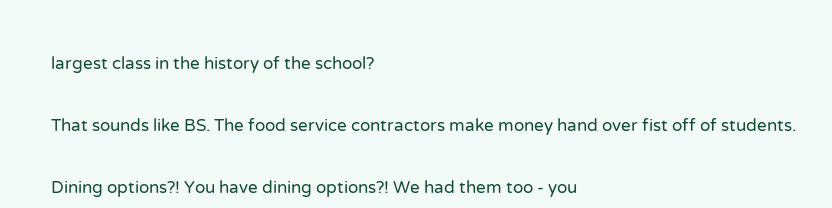largest class in the history of the school?


That sounds like BS. The food service contractors make money hand over fist off of students.


Dining options?! You have dining options?! We had them too - you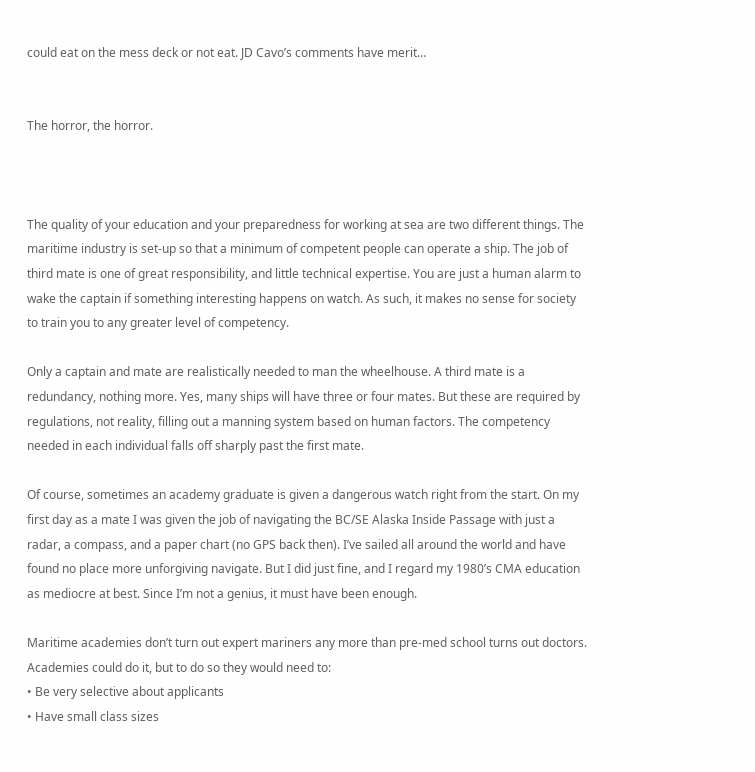could eat on the mess deck or not eat. JD Cavo’s comments have merit…


The horror, the horror.



The quality of your education and your preparedness for working at sea are two different things. The maritime industry is set-up so that a minimum of competent people can operate a ship. The job of third mate is one of great responsibility, and little technical expertise. You are just a human alarm to wake the captain if something interesting happens on watch. As such, it makes no sense for society to train you to any greater level of competency.

Only a captain and mate are realistically needed to man the wheelhouse. A third mate is a redundancy, nothing more. Yes, many ships will have three or four mates. But these are required by regulations, not reality, filling out a manning system based on human factors. The competency needed in each individual falls off sharply past the first mate.

Of course, sometimes an academy graduate is given a dangerous watch right from the start. On my first day as a mate I was given the job of navigating the BC/SE Alaska Inside Passage with just a radar, a compass, and a paper chart (no GPS back then). I’ve sailed all around the world and have found no place more unforgiving navigate. But I did just fine, and I regard my 1980’s CMA education as mediocre at best. Since I’m not a genius, it must have been enough.

Maritime academies don’t turn out expert mariners any more than pre-med school turns out doctors. Academies could do it, but to do so they would need to:
• Be very selective about applicants
• Have small class sizes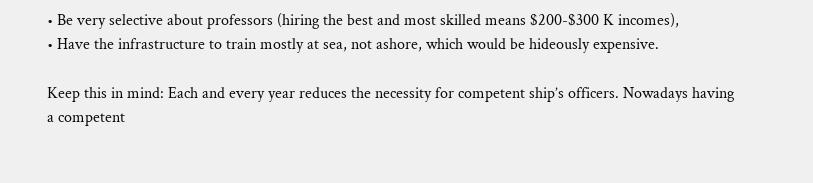• Be very selective about professors (hiring the best and most skilled means $200-$300 K incomes),
• Have the infrastructure to train mostly at sea, not ashore, which would be hideously expensive.

Keep this in mind: Each and every year reduces the necessity for competent ship’s officers. Nowadays having a competent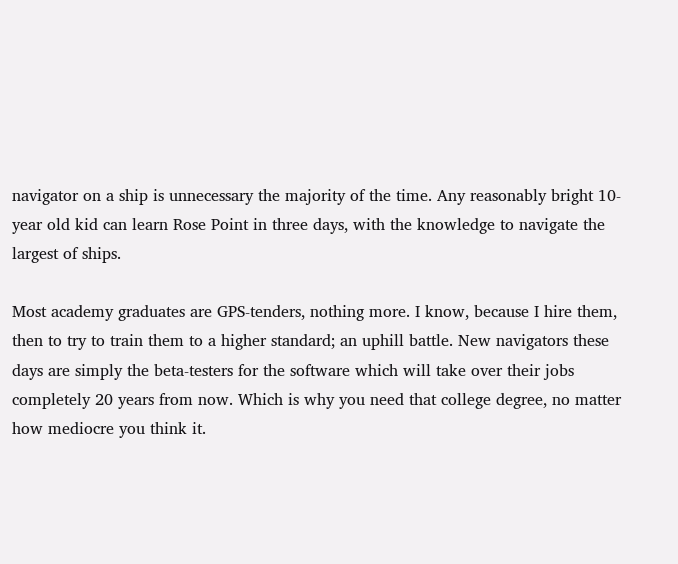navigator on a ship is unnecessary the majority of the time. Any reasonably bright 10-year old kid can learn Rose Point in three days, with the knowledge to navigate the largest of ships.

Most academy graduates are GPS-tenders, nothing more. I know, because I hire them, then to try to train them to a higher standard; an uphill battle. New navigators these days are simply the beta-testers for the software which will take over their jobs completely 20 years from now. Which is why you need that college degree, no matter how mediocre you think it.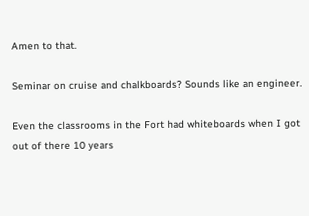Amen to that.

Seminar on cruise and chalkboards? Sounds like an engineer.

Even the classrooms in the Fort had whiteboards when I got out of there 10 years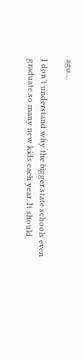ago…

I don’t understand why the bigger state schools even graduate so many new kids each year. It should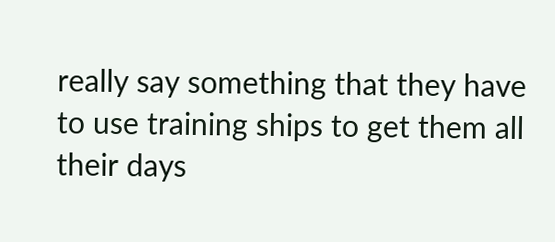really say something that they have to use training ships to get them all their days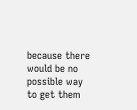because there would be no possible way to get them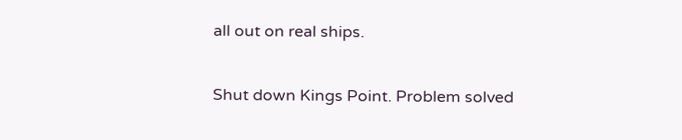all out on real ships.

Shut down Kings Point. Problem solved